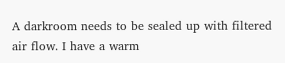A darkroom needs to be sealed up with filtered air flow. I have a warm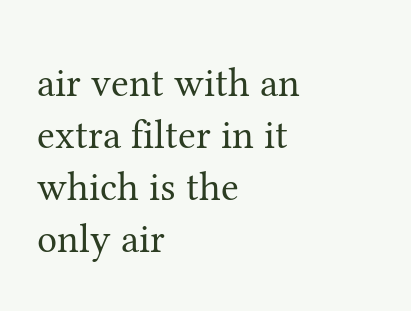air vent with an extra filter in it which is the only air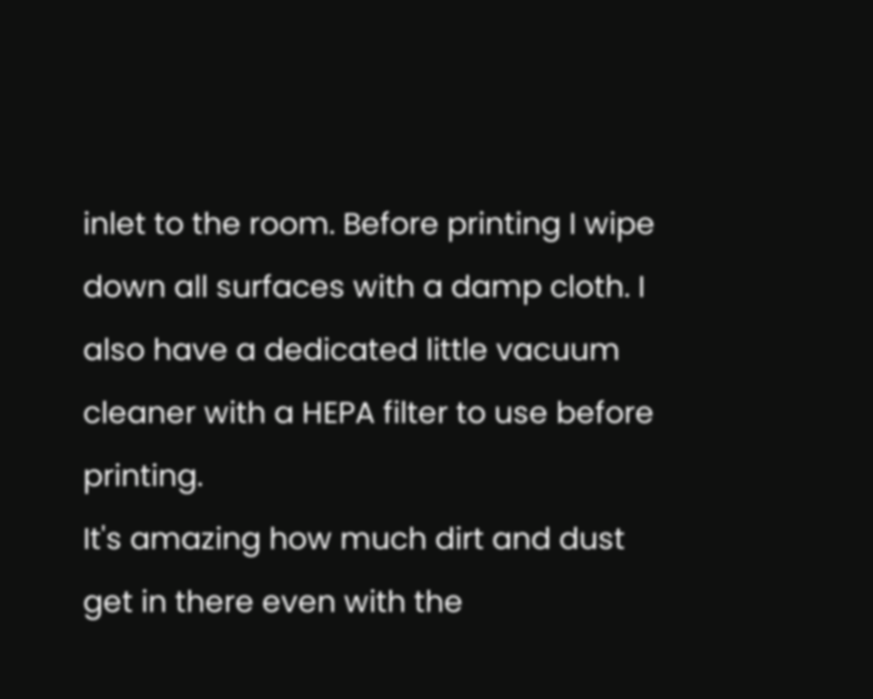inlet to the room. Before printing I wipe down all surfaces with a damp cloth. I also have a dedicated little vacuum cleaner with a HEPA filter to use before printing.
It's amazing how much dirt and dust get in there even with the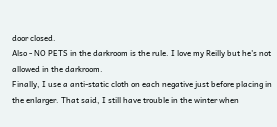door closed.
Also - NO PETS in the darkroom is the rule. I love my Reilly but he's not allowed in the darkroom.
Finally, I use a anti-static cloth on each negative just before placing in the enlarger. That said, I still have trouble in the winter when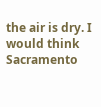the air is dry. I would think Sacramento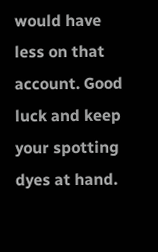would have less on that account. Good luck and keep your spotting dyes at hand.